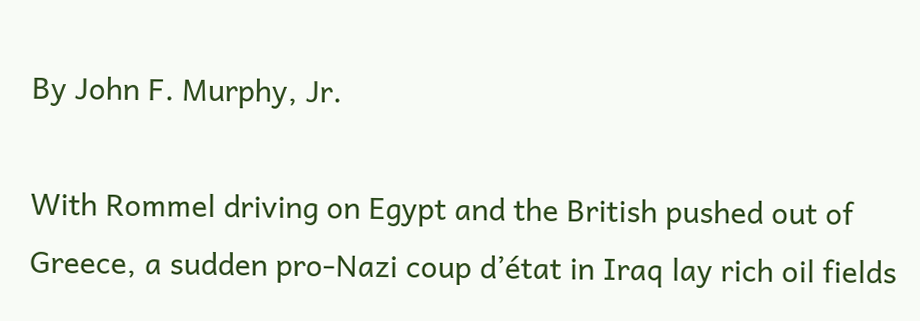By John F. Murphy, Jr.

With Rommel driving on Egypt and the British pushed out of Greece, a sudden pro-Nazi coup d’état in Iraq lay rich oil fields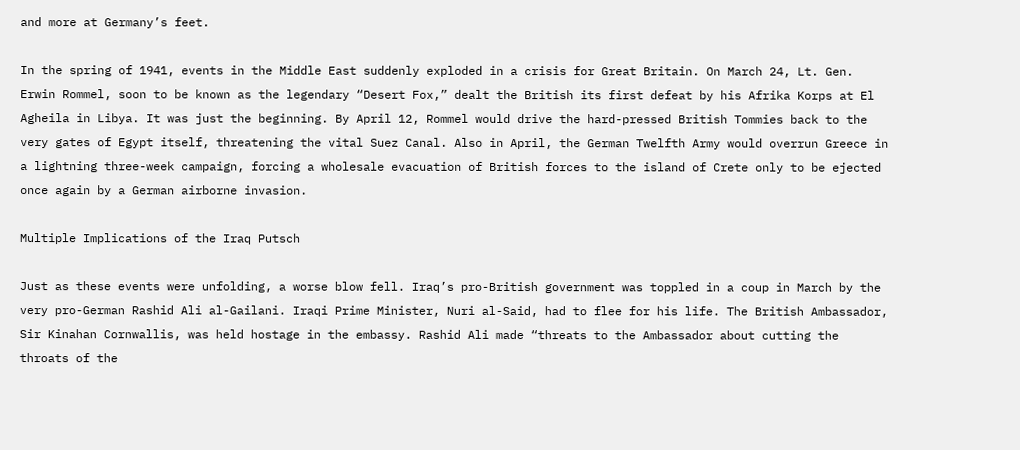and more at Germany’s feet.

In the spring of 1941, events in the Middle East suddenly exploded in a crisis for Great Britain. On March 24, Lt. Gen. Erwin Rommel, soon to be known as the legendary “Desert Fox,” dealt the British its first defeat by his Afrika Korps at El Agheila in Libya. It was just the beginning. By April 12, Rommel would drive the hard-pressed British Tommies back to the very gates of Egypt itself, threatening the vital Suez Canal. Also in April, the German Twelfth Army would overrun Greece in a lightning three-week campaign, forcing a wholesale evacuation of British forces to the island of Crete only to be ejected once again by a German airborne invasion.

Multiple Implications of the Iraq Putsch

Just as these events were unfolding, a worse blow fell. Iraq’s pro-British government was toppled in a coup in March by the very pro-German Rashid Ali al-Gailani. Iraqi Prime Minister, Nuri al-Said, had to flee for his life. The British Ambassador, Sir Kinahan Cornwallis, was held hostage in the embassy. Rashid Ali made “threats to the Ambassador about cutting the throats of the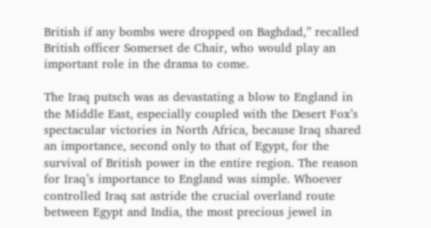British if any bombs were dropped on Baghdad,” recalled British officer Somerset de Chair, who would play an important role in the drama to come.

The Iraq putsch was as devastating a blow to England in the Middle East, especially coupled with the Desert Fox’s spectacular victories in North Africa, because Iraq shared an importance, second only to that of Egypt, for the survival of British power in the entire region. The reason for Iraq’s importance to England was simple. Whoever controlled Iraq sat astride the crucial overland route between Egypt and India, the most precious jewel in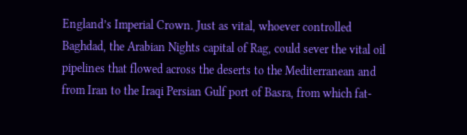England’s Imperial Crown. Just as vital, whoever controlled Baghdad, the Arabian Nights capital of Rag, could sever the vital oil pipelines that flowed across the deserts to the Mediterranean and from Iran to the Iraqi Persian Gulf port of Basra, from which fat-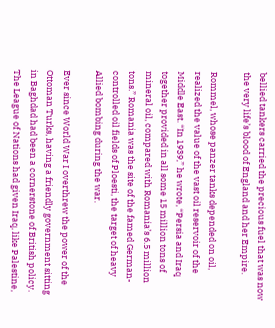bellied tankers carried the precious fuel that was now the very life’s blood of England and her Empire.

Rommel, whose panzer tanks depended on oil, realized the value of the vast oil reservoir of the Middle East. “In 1939,” he wrote, “Persia and Iraq together provided in all some 15 million tons of mineral oil, compared with Romania’s 6.5 million tons.” Romania was the site of the famed German-controlled oil fields of Ploesti, the target of heavy Allied bombing during the war.

Ever since World War I overthrew the power of the Ottoman Turks, having a friendly government sitting in Baghdad had been a cornerstone of British policy. The League of Nations had given Iraq, like Palestine,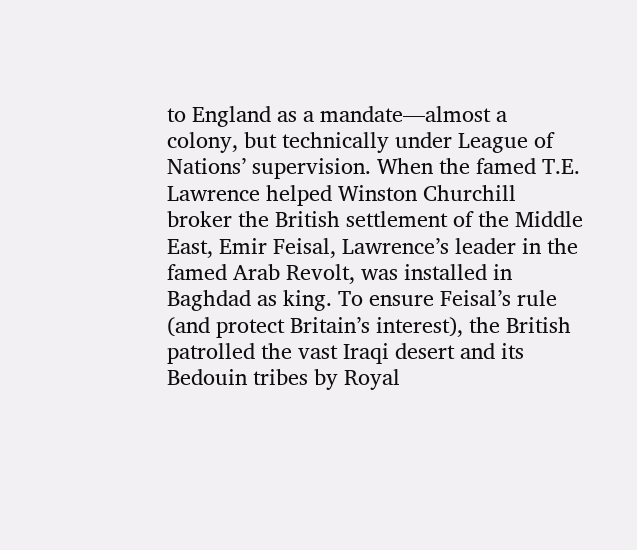to England as a mandate—almost a colony, but technically under League of Nations’ supervision. When the famed T.E. Lawrence helped Winston Churchill broker the British settlement of the Middle East, Emir Feisal, Lawrence’s leader in the famed Arab Revolt, was installed in Baghdad as king. To ensure Feisal’s rule (and protect Britain’s interest), the British patrolled the vast Iraqi desert and its Bedouin tribes by Royal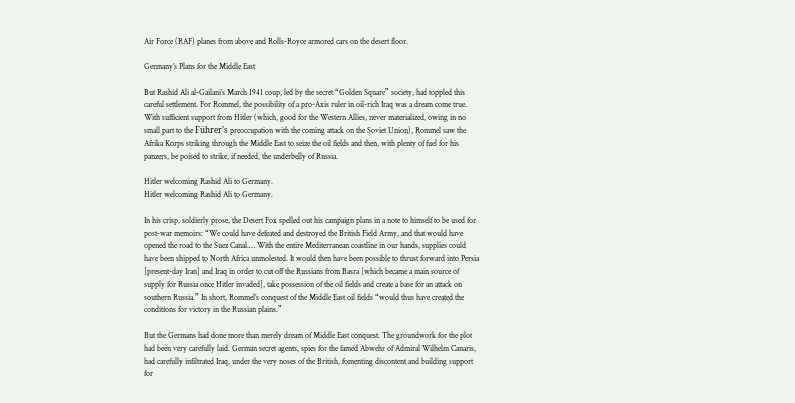Air Force (RAF) planes from above and Rolls-Royce armored cars on the desert floor.

Germany’s Plans for the Middle East

But Rashid Ali al-Gailani’s March 1941 coup, led by the secret “Golden Square” society, had toppled this careful settlement. For Rommel, the possibility of a pro-Axis ruler in oil-rich Iraq was a dream come true. With sufficient support from Hitler (which, good for the Western Allies, never materialized, owing in no small part to the Führer’s preoccupation with the coming attack on the Soviet Union), Rommel saw the Afrika Korps striking through the Middle East to seize the oil fields and then, with plenty of fuel for his panzers, be poised to strike, if needed, the underbelly of Russia.

Hitler welcoming Rashid Ali to Germany.
Hitler welcoming Rashid Ali to Germany.

In his crisp, soldierly prose, the Desert Fox spelled out his campaign plans in a note to himself to be used for post-war memoirs: “We could have defeated and destroyed the British Field Army, and that would have opened the road to the Suez Canal.… With the entire Mediterranean coastline in our hands, supplies could have been shipped to North Africa unmolested. It would then have been possible to thrust forward into Persia [present-day Iran] and Iraq in order to cut off the Russians from Basra [which became a main source of supply for Russia once Hitler invaded], take possession of the oil fields and create a base for an attack on southern Russia.” In short, Rommel’s conquest of the Middle East oil fields “would thus have created the conditions for victory in the Russian plains.”

But the Germans had done more than merely dream of Middle East conquest. The groundwork for the plot had been very carefully laid. German secret agents, spies for the famed Abwehr of Admiral Wilhelm Canaris, had carefully infiltrated Iraq, under the very noses of the British, fomenting discontent and building support for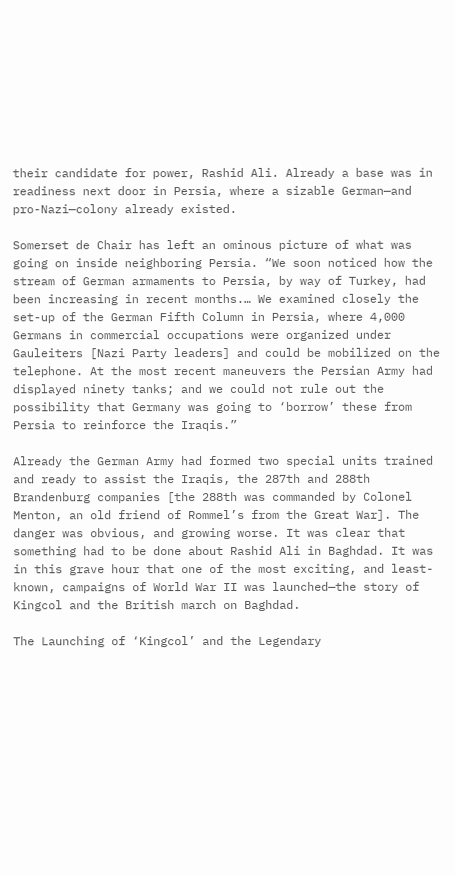their candidate for power, Rashid Ali. Already a base was in readiness next door in Persia, where a sizable German—and pro-Nazi—colony already existed.

Somerset de Chair has left an ominous picture of what was going on inside neighboring Persia. “We soon noticed how the stream of German armaments to Persia, by way of Turkey, had been increasing in recent months.… We examined closely the set-up of the German Fifth Column in Persia, where 4,000 Germans in commercial occupations were organized under Gauleiters [Nazi Party leaders] and could be mobilized on the telephone. At the most recent maneuvers the Persian Army had displayed ninety tanks; and we could not rule out the possibility that Germany was going to ‘borrow’ these from Persia to reinforce the Iraqis.”

Already the German Army had formed two special units trained and ready to assist the Iraqis, the 287th and 288th Brandenburg companies [the 288th was commanded by Colonel Menton, an old friend of Rommel’s from the Great War]. The danger was obvious, and growing worse. It was clear that something had to be done about Rashid Ali in Baghdad. It was in this grave hour that one of the most exciting, and least-known, campaigns of World War II was launched—the story of Kingcol and the British march on Baghdad.

The Launching of ‘Kingcol’ and the Legendary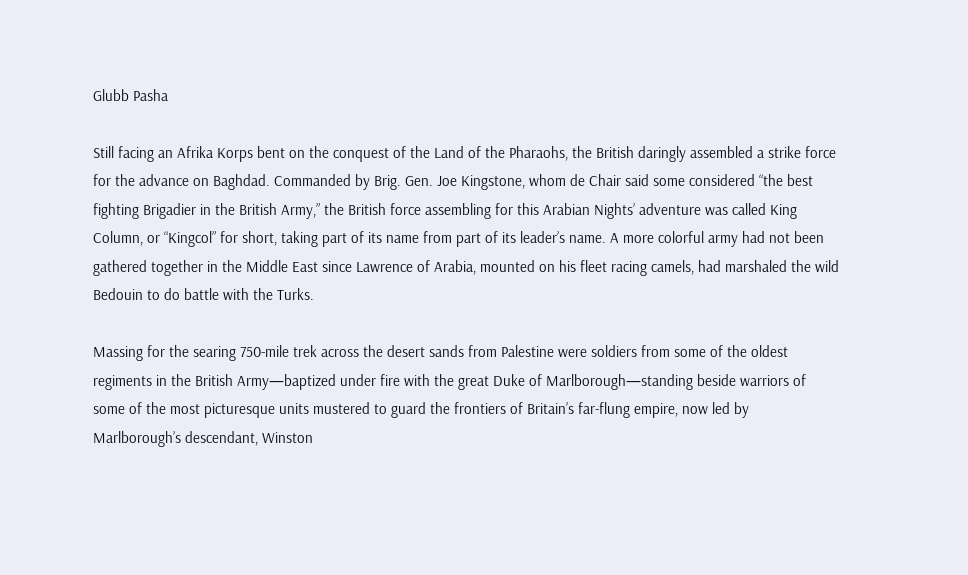Glubb Pasha

Still facing an Afrika Korps bent on the conquest of the Land of the Pharaohs, the British daringly assembled a strike force for the advance on Baghdad. Commanded by Brig. Gen. Joe Kingstone, whom de Chair said some considered “the best fighting Brigadier in the British Army,” the British force assembling for this Arabian Nights’ adventure was called King Column, or “Kingcol” for short, taking part of its name from part of its leader’s name. A more colorful army had not been gathered together in the Middle East since Lawrence of Arabia, mounted on his fleet racing camels, had marshaled the wild Bedouin to do battle with the Turks.

Massing for the searing 750-mile trek across the desert sands from Palestine were soldiers from some of the oldest regiments in the British Army—baptized under fire with the great Duke of Marlborough—standing beside warriors of some of the most picturesque units mustered to guard the frontiers of Britain’s far-flung empire, now led by Marlborough’s descendant, Winston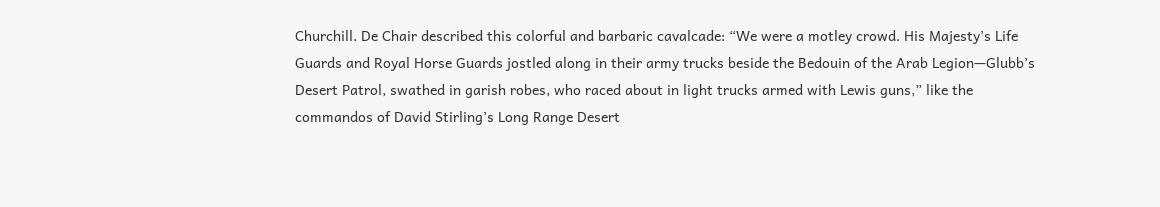Churchill. De Chair described this colorful and barbaric cavalcade: “We were a motley crowd. His Majesty’s Life Guards and Royal Horse Guards jostled along in their army trucks beside the Bedouin of the Arab Legion—Glubb’s Desert Patrol, swathed in garish robes, who raced about in light trucks armed with Lewis guns,” like the commandos of David Stirling’s Long Range Desert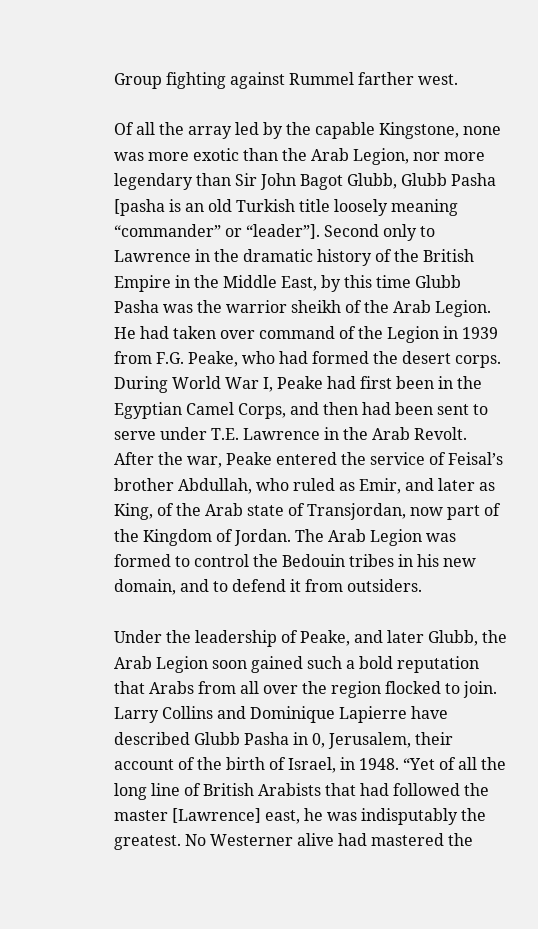Group fighting against Rummel farther west.

Of all the array led by the capable Kingstone, none was more exotic than the Arab Legion, nor more legendary than Sir John Bagot Glubb, Glubb Pasha [pasha is an old Turkish title loosely meaning “commander” or “leader”]. Second only to Lawrence in the dramatic history of the British Empire in the Middle East, by this time Glubb Pasha was the warrior sheikh of the Arab Legion. He had taken over command of the Legion in 1939 from F.G. Peake, who had formed the desert corps. During World War I, Peake had first been in the Egyptian Camel Corps, and then had been sent to serve under T.E. Lawrence in the Arab Revolt. After the war, Peake entered the service of Feisal’s brother Abdullah, who ruled as Emir, and later as King, of the Arab state of Transjordan, now part of the Kingdom of Jordan. The Arab Legion was formed to control the Bedouin tribes in his new domain, and to defend it from outsiders.

Under the leadership of Peake, and later Glubb, the Arab Legion soon gained such a bold reputation that Arabs from all over the region flocked to join. Larry Collins and Dominique Lapierre have described Glubb Pasha in 0, Jerusalem, their account of the birth of Israel, in 1948. “Yet of all the long line of British Arabists that had followed the master [Lawrence] east, he was indisputably the greatest. No Westerner alive had mastered the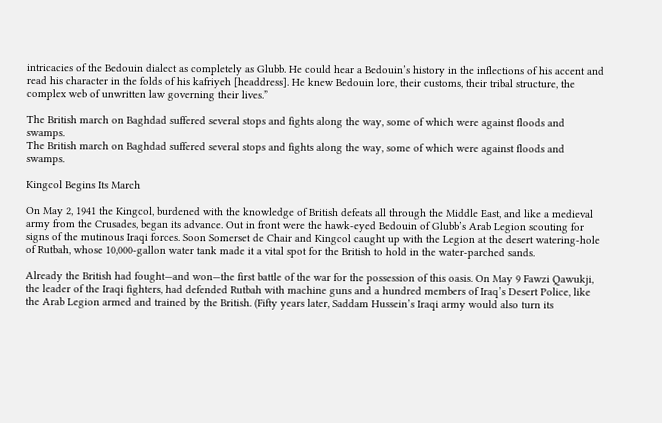intricacies of the Bedouin dialect as completely as Glubb. He could hear a Bedouin’s history in the inflections of his accent and read his character in the folds of his kafriyeh [headdress]. He knew Bedouin lore, their customs, their tribal structure, the complex web of unwritten law governing their lives.”

The British march on Baghdad suffered several stops and fights along the way, some of which were against floods and swamps.
The British march on Baghdad suffered several stops and fights along the way, some of which were against floods and swamps.

Kingcol Begins Its March

On May 2, 1941 the Kingcol, burdened with the knowledge of British defeats all through the Middle East, and like a medieval army from the Crusades, began its advance. Out in front were the hawk-eyed Bedouin of Glubb’s Arab Legion scouting for signs of the mutinous Iraqi forces. Soon Somerset de Chair and Kingcol caught up with the Legion at the desert watering-hole of Rutbah, whose 10,000-gallon water tank made it a vital spot for the British to hold in the water-parched sands.

Already the British had fought—and won—the first battle of the war for the possession of this oasis. On May 9 Fawzi Qawukji, the leader of the Iraqi fighters, had defended Rutbah with machine guns and a hundred members of Iraq’s Desert Police, like the Arab Legion armed and trained by the British. (Fifty years later, Saddam Hussein’s Iraqi army would also turn its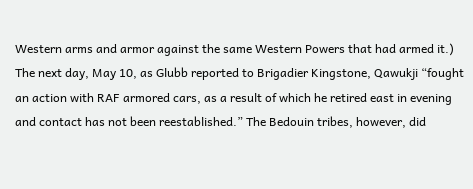Western arms and armor against the same Western Powers that had armed it.) The next day, May 10, as Glubb reported to Brigadier Kingstone, Qawukji “fought an action with RAF armored cars, as a result of which he retired east in evening and contact has not been reestablished.” The Bedouin tribes, however, did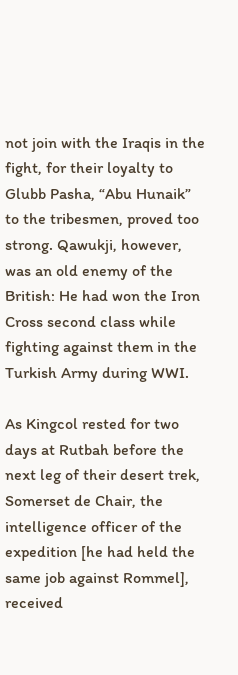not join with the Iraqis in the fight, for their loyalty to Glubb Pasha, “Abu Hunaik” to the tribesmen, proved too strong. Qawukji, however, was an old enemy of the British: He had won the Iron Cross second class while fighting against them in the Turkish Army during WWI.

As Kingcol rested for two days at Rutbah before the next leg of their desert trek, Somerset de Chair, the intelligence officer of the expedition [he had held the same job against Rommel], received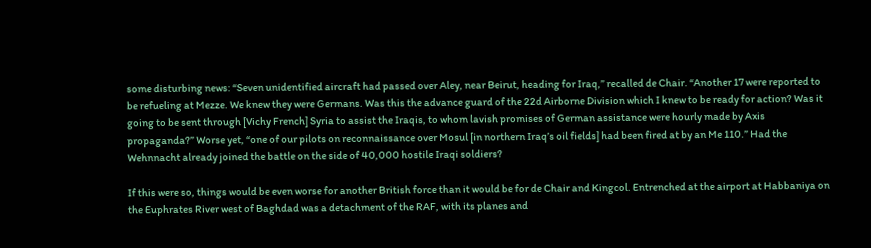some disturbing news: “Seven unidentified aircraft had passed over Aley, near Beirut, heading for Iraq,” recalled de Chair. “Another 17 were reported to be refueling at Mezze. We knew they were Germans. Was this the advance guard of the 22d Airborne Division which I knew to be ready for action? Was it going to be sent through [Vichy French] Syria to assist the Iraqis, to whom lavish promises of German assistance were hourly made by Axis propaganda?” Worse yet, “one of our pilots on reconnaissance over Mosul [in northern Iraq’s oil fields] had been fired at by an Me 110.” Had the Wehnnacht already joined the battle on the side of 40,000 hostile Iraqi soldiers?

If this were so, things would be even worse for another British force than it would be for de Chair and Kingcol. Entrenched at the airport at Habbaniya on the Euphrates River west of Baghdad was a detachment of the RAF, with its planes and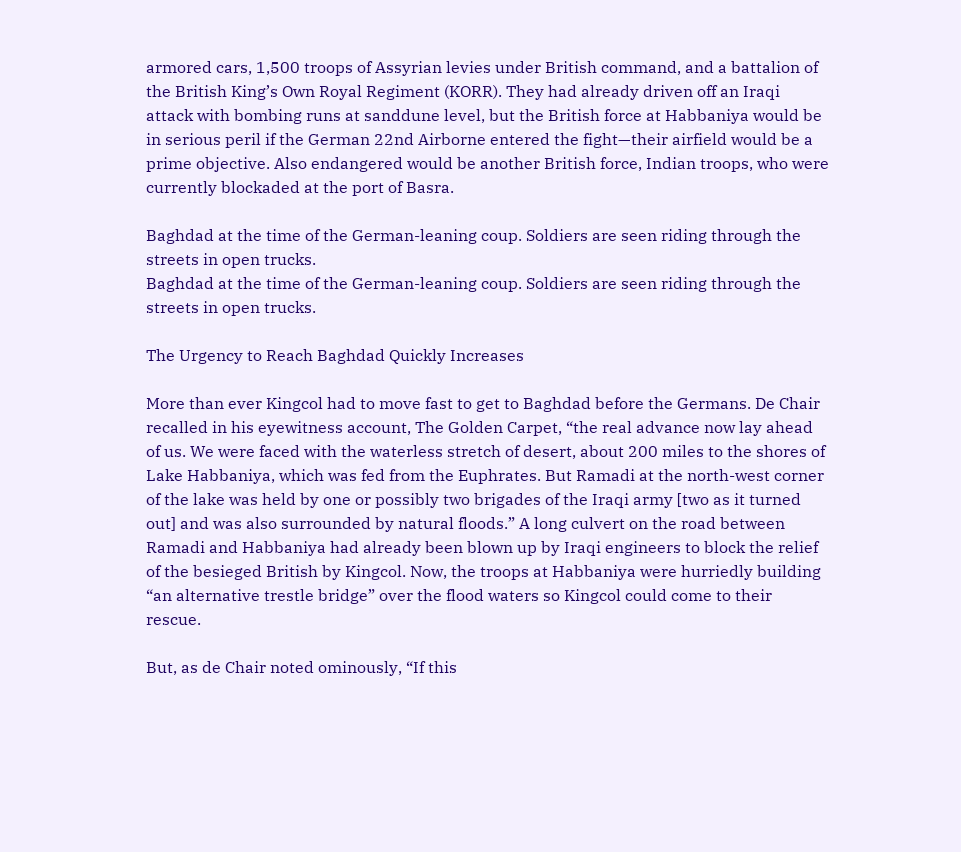armored cars, 1,500 troops of Assyrian levies under British command, and a battalion of the British King’s Own Royal Regiment (KORR). They had already driven off an Iraqi attack with bombing runs at sanddune level, but the British force at Habbaniya would be in serious peril if the German 22nd Airborne entered the fight—their airfield would be a prime objective. Also endangered would be another British force, Indian troops, who were currently blockaded at the port of Basra.

Baghdad at the time of the German-leaning coup. Soldiers are seen riding through the streets in open trucks.
Baghdad at the time of the German-leaning coup. Soldiers are seen riding through the streets in open trucks.

The Urgency to Reach Baghdad Quickly Increases

More than ever Kingcol had to move fast to get to Baghdad before the Germans. De Chair recalled in his eyewitness account, The Golden Carpet, “the real advance now lay ahead of us. We were faced with the waterless stretch of desert, about 200 miles to the shores of Lake Habbaniya, which was fed from the Euphrates. But Ramadi at the north-west corner of the lake was held by one or possibly two brigades of the Iraqi army [two as it turned out] and was also surrounded by natural floods.” A long culvert on the road between Ramadi and Habbaniya had already been blown up by Iraqi engineers to block the relief of the besieged British by Kingcol. Now, the troops at Habbaniya were hurriedly building “an alternative trestle bridge” over the flood waters so Kingcol could come to their rescue.

But, as de Chair noted ominously, “If this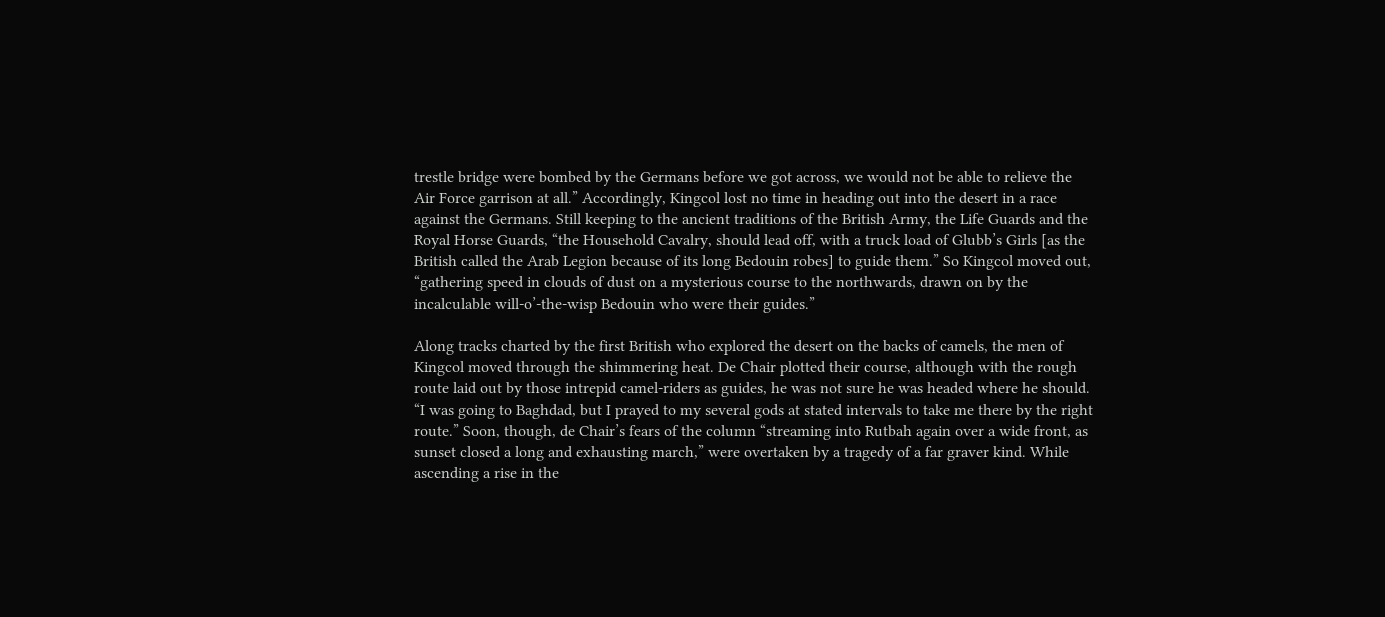trestle bridge were bombed by the Germans before we got across, we would not be able to relieve the Air Force garrison at all.” Accordingly, Kingcol lost no time in heading out into the desert in a race against the Germans. Still keeping to the ancient traditions of the British Army, the Life Guards and the Royal Horse Guards, “the Household Cavalry, should lead off, with a truck load of Glubb’s Girls [as the British called the Arab Legion because of its long Bedouin robes] to guide them.” So Kingcol moved out, “gathering speed in clouds of dust on a mysterious course to the northwards, drawn on by the incalculable will-o’-the-wisp Bedouin who were their guides.”

Along tracks charted by the first British who explored the desert on the backs of camels, the men of Kingcol moved through the shimmering heat. De Chair plotted their course, although with the rough route laid out by those intrepid camel-riders as guides, he was not sure he was headed where he should. “I was going to Baghdad, but I prayed to my several gods at stated intervals to take me there by the right route.” Soon, though, de Chair’s fears of the column “streaming into Rutbah again over a wide front, as sunset closed a long and exhausting march,” were overtaken by a tragedy of a far graver kind. While ascending a rise in the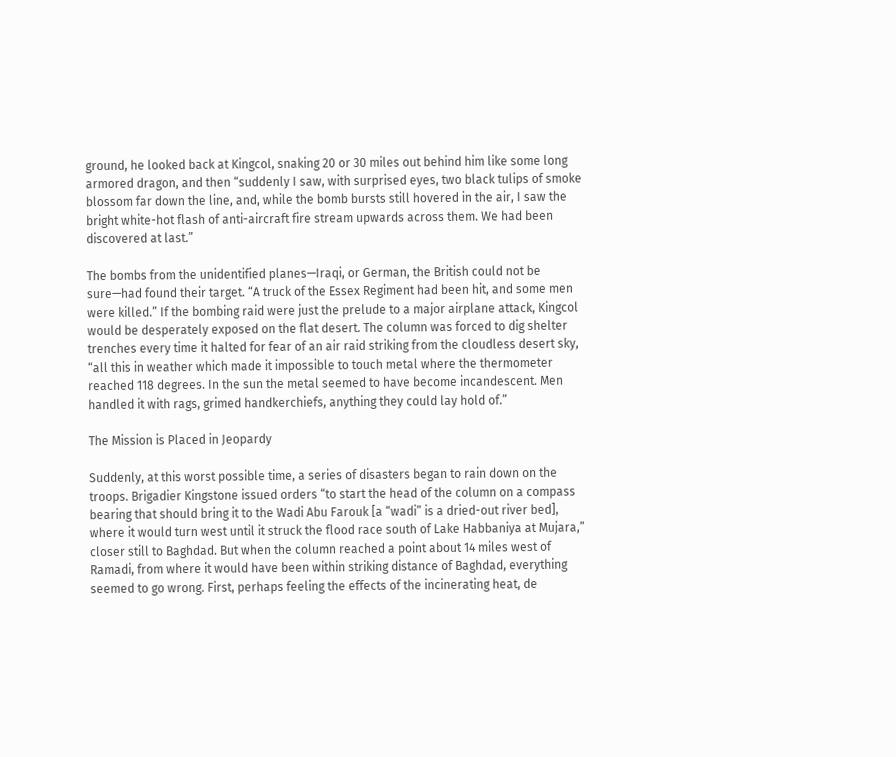ground, he looked back at Kingcol, snaking 20 or 30 miles out behind him like some long armored dragon, and then “suddenly I saw, with surprised eyes, two black tulips of smoke blossom far down the line, and, while the bomb bursts still hovered in the air, I saw the bright white-hot flash of anti-aircraft fire stream upwards across them. We had been discovered at last.”

The bombs from the unidentified planes—Iraqi, or German, the British could not be sure—had found their target. “A truck of the Essex Regiment had been hit, and some men were killed.” If the bombing raid were just the prelude to a major airplane attack, Kingcol would be desperately exposed on the flat desert. The column was forced to dig shelter trenches every time it halted for fear of an air raid striking from the cloudless desert sky, “all this in weather which made it impossible to touch metal where the thermometer reached 118 degrees. In the sun the metal seemed to have become incandescent. Men handled it with rags, grimed handkerchiefs, anything they could lay hold of.”

The Mission is Placed in Jeopardy

Suddenly, at this worst possible time, a series of disasters began to rain down on the troops. Brigadier Kingstone issued orders “to start the head of the column on a compass bearing that should bring it to the Wadi Abu Farouk [a “wadi” is a dried-out river bed], where it would turn west until it struck the flood race south of Lake Habbaniya at Mujara,” closer still to Baghdad. But when the column reached a point about 14 miles west of Ramadi, from where it would have been within striking distance of Baghdad, everything seemed to go wrong. First, perhaps feeling the effects of the incinerating heat, de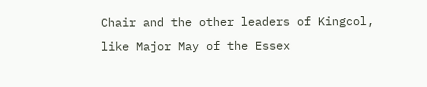Chair and the other leaders of Kingcol, like Major May of the Essex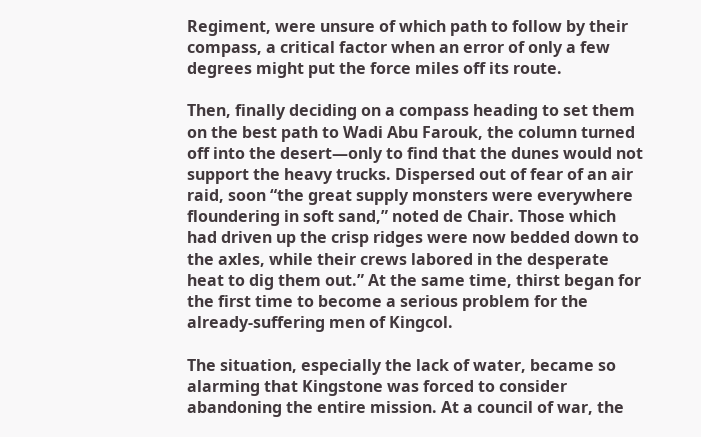Regiment, were unsure of which path to follow by their compass, a critical factor when an error of only a few degrees might put the force miles off its route.

Then, finally deciding on a compass heading to set them on the best path to Wadi Abu Farouk, the column turned off into the desert—only to find that the dunes would not support the heavy trucks. Dispersed out of fear of an air raid, soon “the great supply monsters were everywhere floundering in soft sand,” noted de Chair. Those which had driven up the crisp ridges were now bedded down to the axles, while their crews labored in the desperate heat to dig them out.” At the same time, thirst began for the first time to become a serious problem for the already-suffering men of Kingcol.

The situation, especially the lack of water, became so alarming that Kingstone was forced to consider abandoning the entire mission. At a council of war, the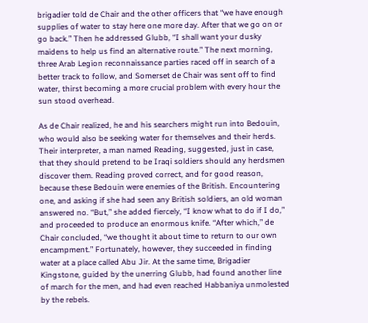brigadier told de Chair and the other officers that “we have enough supplies of water to stay here one more day. After that we go on or go back.” Then he addressed Glubb, “I shall want your dusky maidens to help us find an alternative route.” The next morning, three Arab Legion reconnaissance parties raced off in search of a better track to follow, and Somerset de Chair was sent off to find water, thirst becoming a more crucial problem with every hour the sun stood overhead.

As de Chair realized, he and his searchers might run into Bedouin, who would also be seeking water for themselves and their herds. Their interpreter, a man named Reading, suggested, just in case, that they should pretend to be Iraqi soldiers should any herdsmen discover them. Reading proved correct, and for good reason, because these Bedouin were enemies of the British. Encountering one, and asking if she had seen any British soldiers, an old woman answered no. “But,” she added fiercely, “I know what to do if I do,” and proceeded to produce an enormous knife. “After which,” de Chair concluded, “we thought it about time to return to our own encampment.” Fortunately, however, they succeeded in finding water at a place called Abu Jir. At the same time, Brigadier Kingstone, guided by the unerring Glubb, had found another line of march for the men, and had even reached Habbaniya unmolested by the rebels.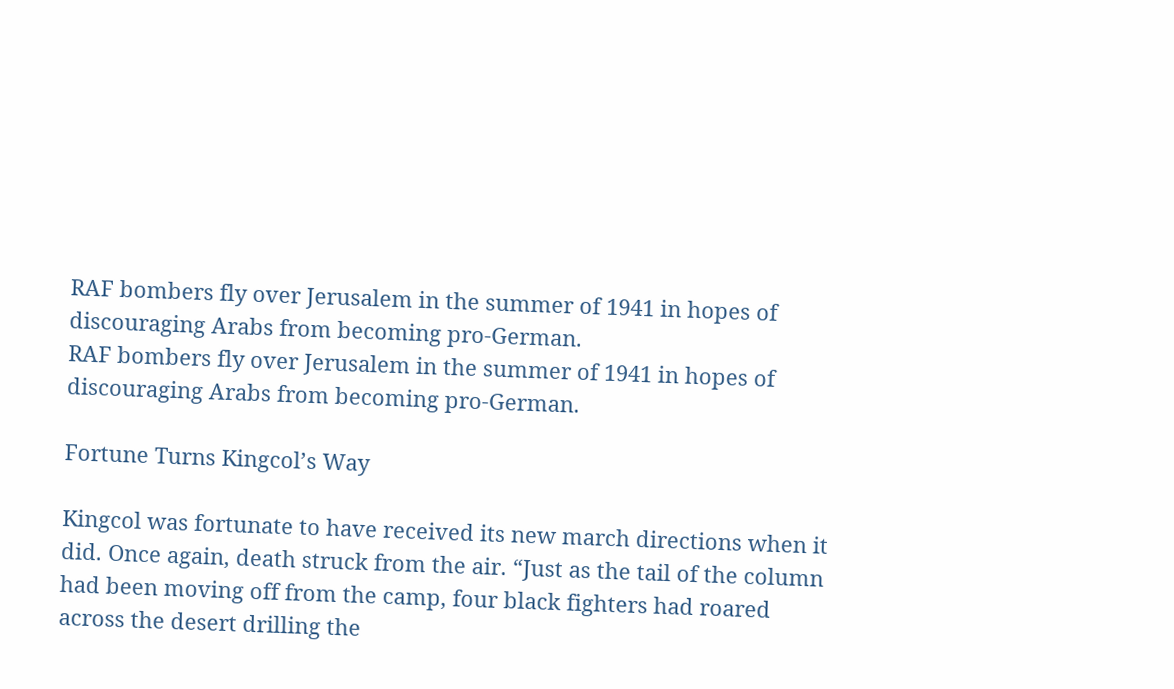RAF bombers fly over Jerusalem in the summer of 1941 in hopes of discouraging Arabs from becoming pro-German.
RAF bombers fly over Jerusalem in the summer of 1941 in hopes of discouraging Arabs from becoming pro-German.

Fortune Turns Kingcol’s Way

Kingcol was fortunate to have received its new march directions when it did. Once again, death struck from the air. “Just as the tail of the column had been moving off from the camp, four black fighters had roared across the desert drilling the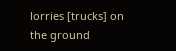lorries [trucks] on the ground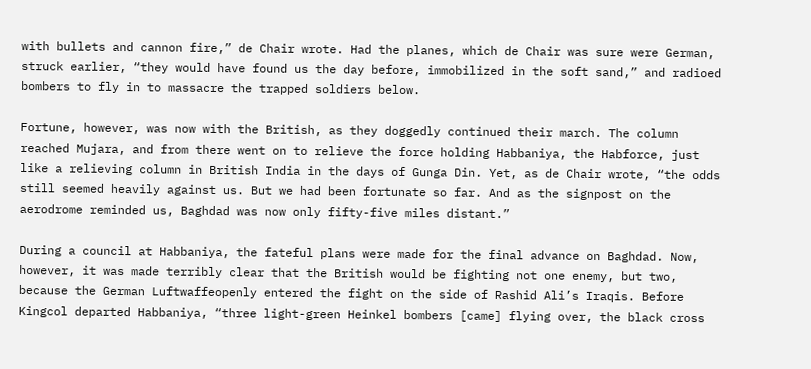with bullets and cannon fire,” de Chair wrote. Had the planes, which de Chair was sure were German, struck earlier, “they would have found us the day before, immobilized in the soft sand,” and radioed bombers to fly in to massacre the trapped soldiers below.

Fortune, however, was now with the British, as they doggedly continued their march. The column reached Mujara, and from there went on to relieve the force holding Habbaniya, the Habforce, just like a relieving column in British India in the days of Gunga Din. Yet, as de Chair wrote, “the odds still seemed heavily against us. But we had been fortunate so far. And as the signpost on the aerodrome reminded us, Baghdad was now only fifty-five miles distant.”

During a council at Habbaniya, the fateful plans were made for the final advance on Baghdad. Now, however, it was made terribly clear that the British would be fighting not one enemy, but two, because the German Luftwaffeopenly entered the fight on the side of Rashid Ali’s Iraqis. Before Kingcol departed Habbaniya, “three light-green Heinkel bombers [came] flying over, the black cross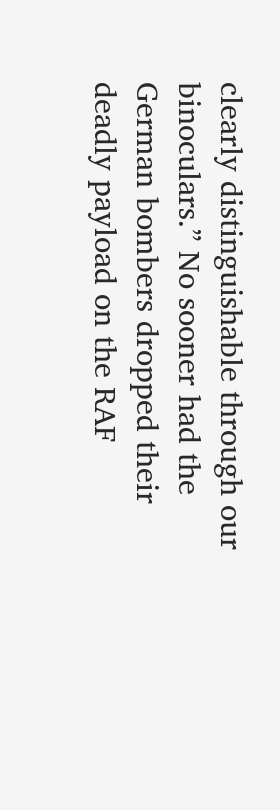clearly distinguishable through our binoculars.” No sooner had the German bombers dropped their deadly payload on the RAF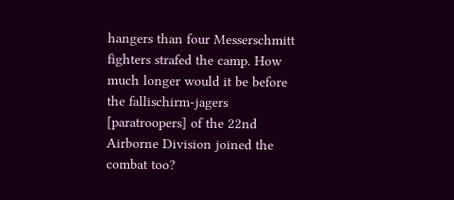hangers than four Messerschmitt fighters strafed the camp. How much longer would it be before the fallischirm-jagers [paratroopers] of the 22nd Airborne Division joined the combat too?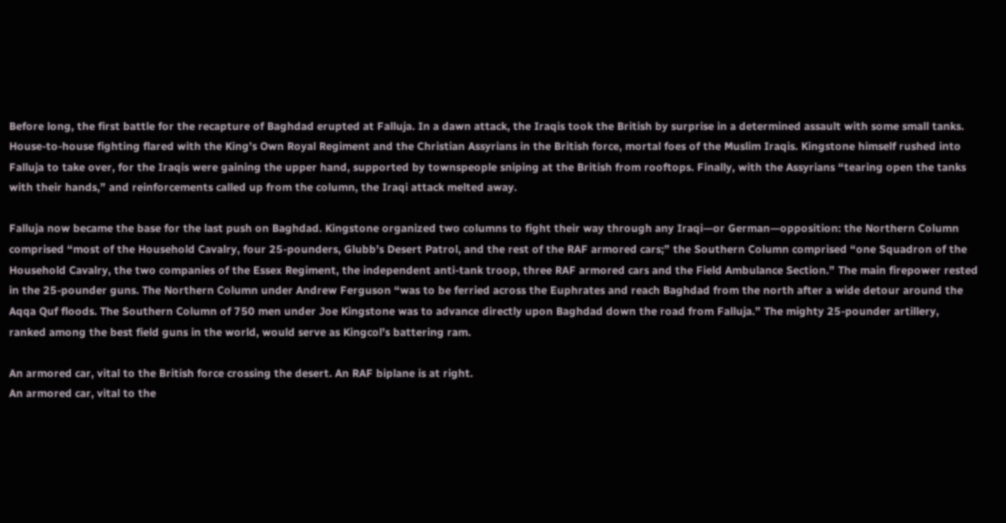Before long, the first battle for the recapture of Baghdad erupted at Falluja. In a dawn attack, the Iraqis took the British by surprise in a determined assault with some small tanks. House-to-house fighting flared with the King’s Own Royal Regiment and the Christian Assyrians in the British force, mortal foes of the Muslim Iraqis. Kingstone himself rushed into Falluja to take over, for the Iraqis were gaining the upper hand, supported by townspeople sniping at the British from rooftops. Finally, with the Assyrians “tearing open the tanks with their hands,” and reinforcements called up from the column, the Iraqi attack melted away.

Falluja now became the base for the last push on Baghdad. Kingstone organized two columns to fight their way through any Iraqi—or German—opposition: the Northern Column comprised “most of the Household Cavalry, four 25-pounders, Glubb’s Desert Patrol, and the rest of the RAF armored cars;” the Southern Column comprised “one Squadron of the Household Cavalry, the two companies of the Essex Regiment, the independent anti-tank troop, three RAF armored cars and the Field Ambulance Section.” The main firepower rested in the 25-pounder guns. The Northern Column under Andrew Ferguson “was to be ferried across the Euphrates and reach Baghdad from the north after a wide detour around the Aqqa Quf floods. The Southern Column of 750 men under Joe Kingstone was to advance directly upon Baghdad down the road from Falluja.” The mighty 25-pounder artillery, ranked among the best field guns in the world, would serve as Kingcol’s battering ram.

An armored car, vital to the British force crossing the desert. An RAF biplane is at right.
An armored car, vital to the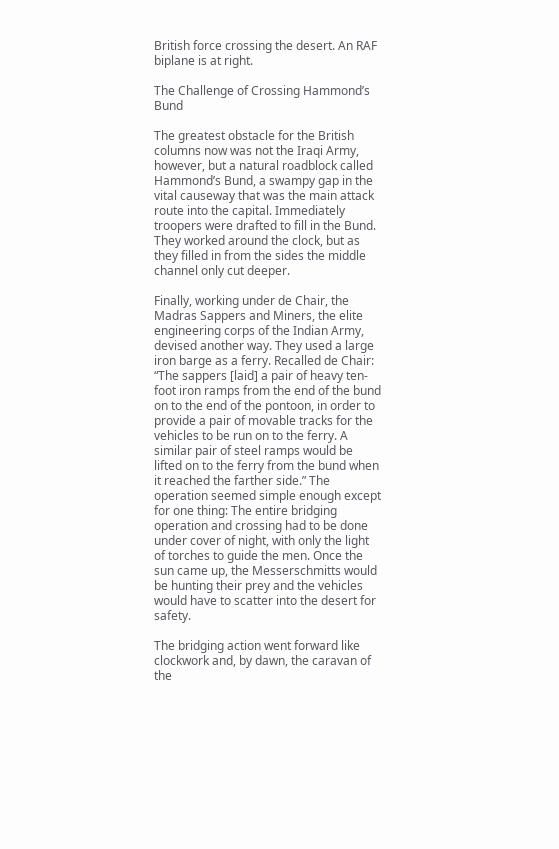British force crossing the desert. An RAF biplane is at right.

The Challenge of Crossing Hammond’s Bund

The greatest obstacle for the British columns now was not the Iraqi Army, however, but a natural roadblock called Hammond’s Bund, a swampy gap in the vital causeway that was the main attack route into the capital. Immediately troopers were drafted to fill in the Bund. They worked around the clock, but as they filled in from the sides the middle channel only cut deeper.

Finally, working under de Chair, the Madras Sappers and Miners, the elite engineering corps of the Indian Army, devised another way. They used a large iron barge as a ferry. Recalled de Chair: “The sappers [laid] a pair of heavy ten-foot iron ramps from the end of the bund on to the end of the pontoon, in order to provide a pair of movable tracks for the vehicles to be run on to the ferry. A similar pair of steel ramps would be lifted on to the ferry from the bund when it reached the farther side.” The operation seemed simple enough except for one thing: The entire bridging operation and crossing had to be done under cover of night, with only the light of torches to guide the men. Once the sun came up, the Messerschmitts would be hunting their prey and the vehicles would have to scatter into the desert for safety.

The bridging action went forward like clockwork and, by dawn, the caravan of the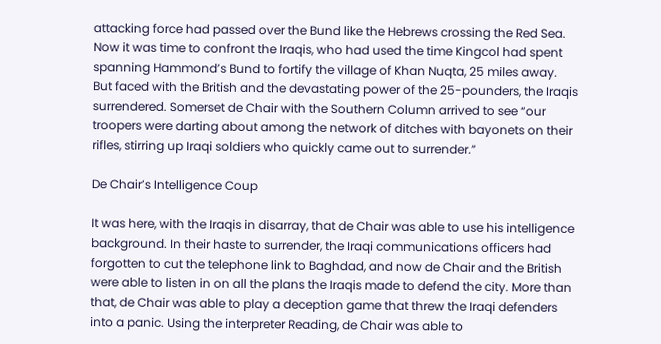attacking force had passed over the Bund like the Hebrews crossing the Red Sea. Now it was time to confront the Iraqis, who had used the time Kingcol had spent spanning Hammond’s Bund to fortify the village of Khan Nuqta, 25 miles away. But faced with the British and the devastating power of the 25-pounders, the Iraqis surrendered. Somerset de Chair with the Southern Column arrived to see “our troopers were darting about among the network of ditches with bayonets on their rifles, stirring up Iraqi soldiers who quickly came out to surrender.”

De Chair’s Intelligence Coup

It was here, with the Iraqis in disarray, that de Chair was able to use his intelligence background. In their haste to surrender, the Iraqi communications officers had forgotten to cut the telephone link to Baghdad, and now de Chair and the British were able to listen in on all the plans the Iraqis made to defend the city. More than that, de Chair was able to play a deception game that threw the Iraqi defenders into a panic. Using the interpreter Reading, de Chair was able to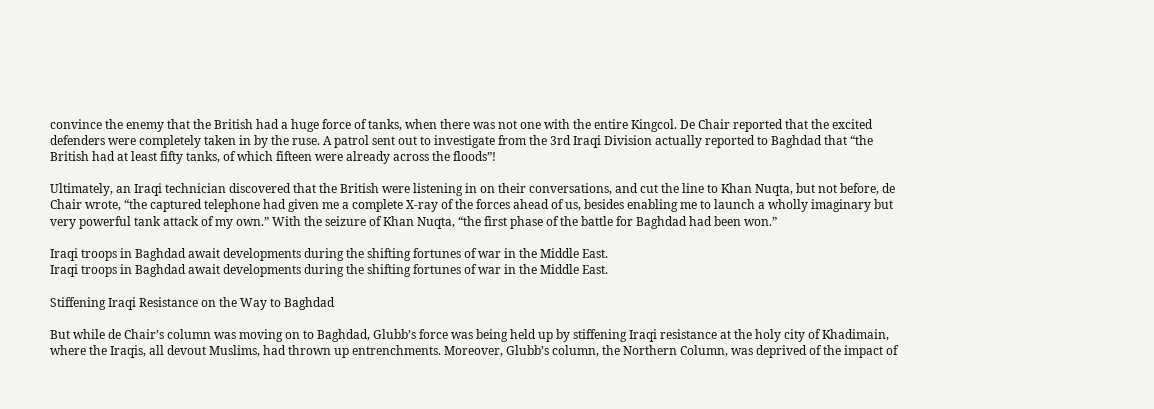convince the enemy that the British had a huge force of tanks, when there was not one with the entire Kingcol. De Chair reported that the excited defenders were completely taken in by the ruse. A patrol sent out to investigate from the 3rd Iraqi Division actually reported to Baghdad that “the British had at least fifty tanks, of which fifteen were already across the floods”!

Ultimately, an Iraqi technician discovered that the British were listening in on their conversations, and cut the line to Khan Nuqta, but not before, de Chair wrote, “the captured telephone had given me a complete X-ray of the forces ahead of us, besides enabling me to launch a wholly imaginary but very powerful tank attack of my own.” With the seizure of Khan Nuqta, “the first phase of the battle for Baghdad had been won.”

Iraqi troops in Baghdad await developments during the shifting fortunes of war in the Middle East.
Iraqi troops in Baghdad await developments during the shifting fortunes of war in the Middle East.

Stiffening Iraqi Resistance on the Way to Baghdad

But while de Chair’s column was moving on to Baghdad, Glubb’s force was being held up by stiffening Iraqi resistance at the holy city of Khadimain, where the Iraqis, all devout Muslims, had thrown up entrenchments. Moreover, Glubb’s column, the Northern Column, was deprived of the impact of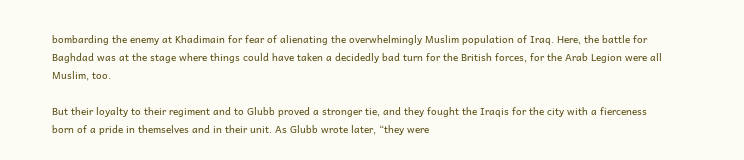bombarding the enemy at Khadimain for fear of alienating the overwhelmingly Muslim population of Iraq. Here, the battle for Baghdad was at the stage where things could have taken a decidedly bad turn for the British forces, for the Arab Legion were all Muslim, too.

But their loyalty to their regiment and to Glubb proved a stronger tie, and they fought the Iraqis for the city with a fierceness born of a pride in themselves and in their unit. As Glubb wrote later, “they were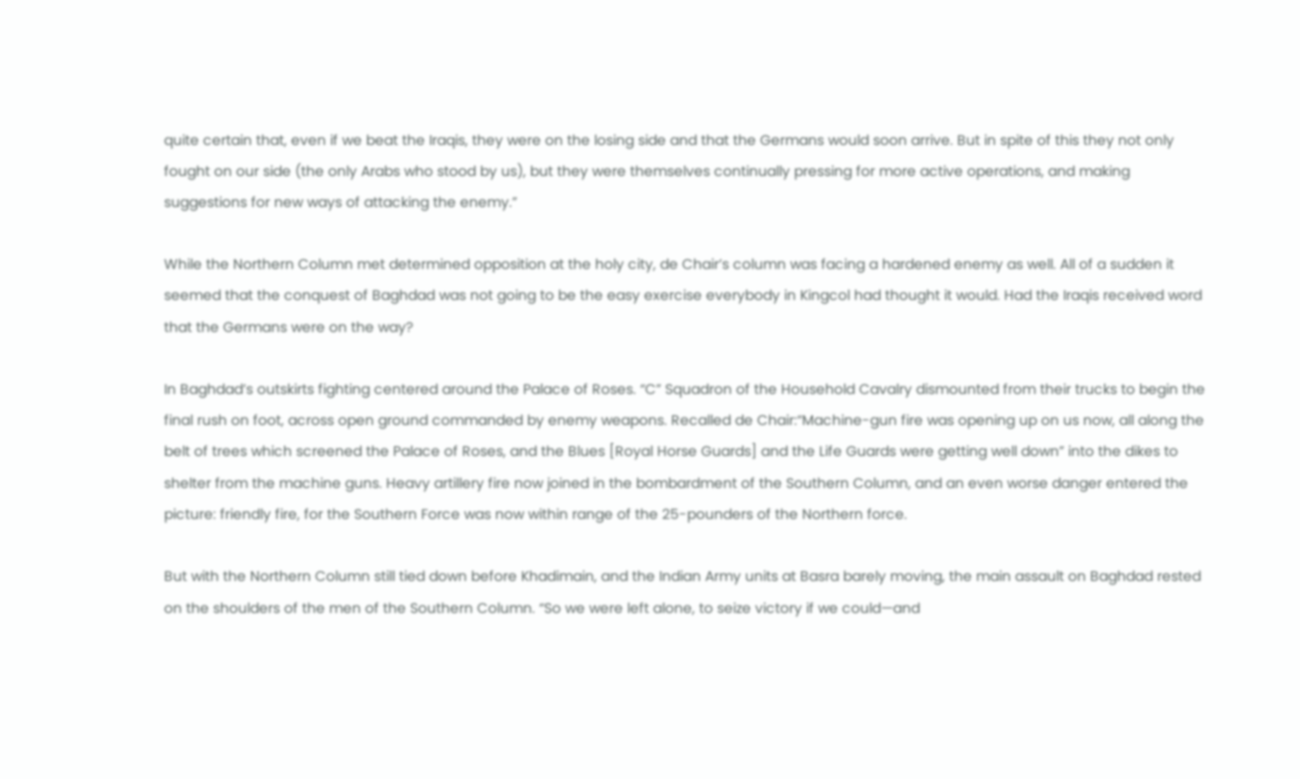quite certain that, even if we beat the Iraqis, they were on the losing side and that the Germans would soon arrive. But in spite of this they not only fought on our side (the only Arabs who stood by us), but they were themselves continually pressing for more active operations, and making suggestions for new ways of attacking the enemy.”

While the Northern Column met determined opposition at the holy city, de Chair’s column was facing a hardened enemy as well. All of a sudden it seemed that the conquest of Baghdad was not going to be the easy exercise everybody in Kingcol had thought it would. Had the Iraqis received word that the Germans were on the way?

In Baghdad’s outskirts fighting centered around the Palace of Roses. “C” Squadron of the Household Cavalry dismounted from their trucks to begin the final rush on foot, across open ground commanded by enemy weapons. Recalled de Chair:“Machine-gun fire was opening up on us now, all along the belt of trees which screened the Palace of Roses, and the Blues [Royal Horse Guards] and the Life Guards were getting well down” into the dikes to shelter from the machine guns. Heavy artillery fire now joined in the bombardment of the Southern Column, and an even worse danger entered the picture: friendly fire, for the Southern Force was now within range of the 25-pounders of the Northern force.

But with the Northern Column still tied down before Khadimain, and the Indian Army units at Basra barely moving, the main assault on Baghdad rested on the shoulders of the men of the Southern Column. “So we were left alone, to seize victory if we could—and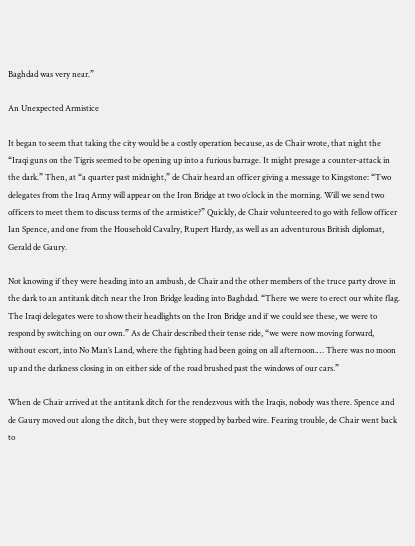Baghdad was very near.”

An Unexpected Armistice

It began to seem that taking the city would be a costly operation because, as de Chair wrote, that night the “Iraqi guns on the Tigris seemed to be opening up into a furious barrage. It might presage a counter-attack in the dark.” Then, at “a quarter past midnight,” de Chair heard an officer giving a message to Kingstone: “Two delegates from the Iraq Army will appear on the Iron Bridge at two o’clock in the morning. Will we send two officers to meet them to discuss terms of the armistice?” Quickly, de Chair volunteered to go with fellow officer Ian Spence, and one from the Household Cavalry, Rupert Hardy, as well as an adventurous British diplomat, Gerald de Gaury.

Not knowing if they were heading into an ambush, de Chair and the other members of the truce party drove in the dark to an antitank ditch near the Iron Bridge leading into Baghdad. “There we were to erect our white flag. The Iraqi delegates were to show their headlights on the Iron Bridge and if we could see these, we were to respond by switching on our own.” As de Chair described their tense ride, “we were now moving forward, without escort, into No Man’s Land, where the fighting had been going on all afternoon.… There was no moon up and the darkness closing in on either side of the road brushed past the windows of our cars.”

When de Chair arrived at the antitank ditch for the rendezvous with the Iraqis, nobody was there. Spence and de Gaury moved out along the ditch, but they were stopped by barbed wire. Fearing trouble, de Chair went back to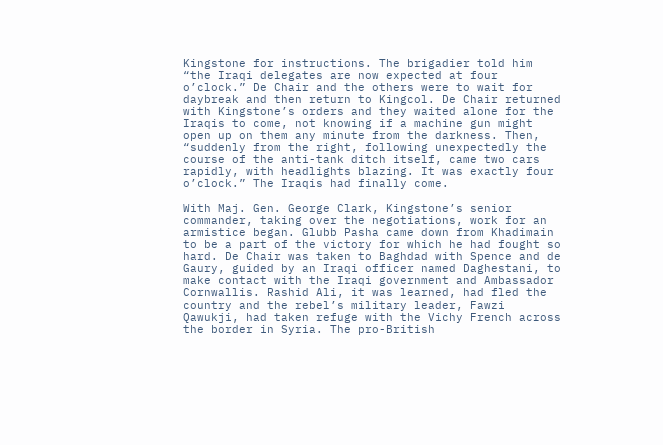Kingstone for instructions. The brigadier told him “the Iraqi delegates are now expected at four o’clock.” De Chair and the others were to wait for daybreak and then return to Kingcol. De Chair returned with Kingstone’s orders and they waited alone for the Iraqis to come, not knowing if a machine gun might open up on them any minute from the darkness. Then, “suddenly from the right, following unexpectedly the course of the anti-tank ditch itself, came two cars rapidly, with headlights blazing. It was exactly four o’clock.” The Iraqis had finally come.

With Maj. Gen. George Clark, Kingstone’s senior commander, taking over the negotiations, work for an armistice began. Glubb Pasha came down from Khadimain to be a part of the victory for which he had fought so hard. De Chair was taken to Baghdad with Spence and de Gaury, guided by an Iraqi officer named Daghestani, to make contact with the Iraqi government and Ambassador Cornwallis. Rashid Ali, it was learned, had fled the country and the rebel’s military leader, Fawzi Qawukji, had taken refuge with the Vichy French across the border in Syria. The pro-British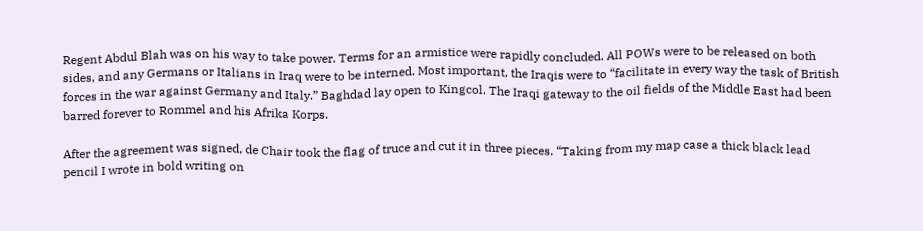Regent Abdul Blah was on his way to take power. Terms for an armistice were rapidly concluded. All POWs were to be released on both sides, and any Germans or Italians in Iraq were to be interned. Most important, the Iraqis were to “facilitate in every way the task of British forces in the war against Germany and Italy.” Baghdad lay open to Kingcol. The Iraqi gateway to the oil fields of the Middle East had been barred forever to Rommel and his Afrika Korps.

After the agreement was signed, de Chair took the flag of truce and cut it in three pieces. “Taking from my map case a thick black lead pencil I wrote in bold writing on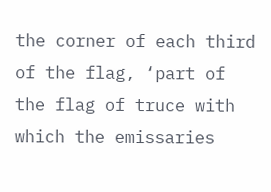the corner of each third of the flag, ‘part of the flag of truce with which the emissaries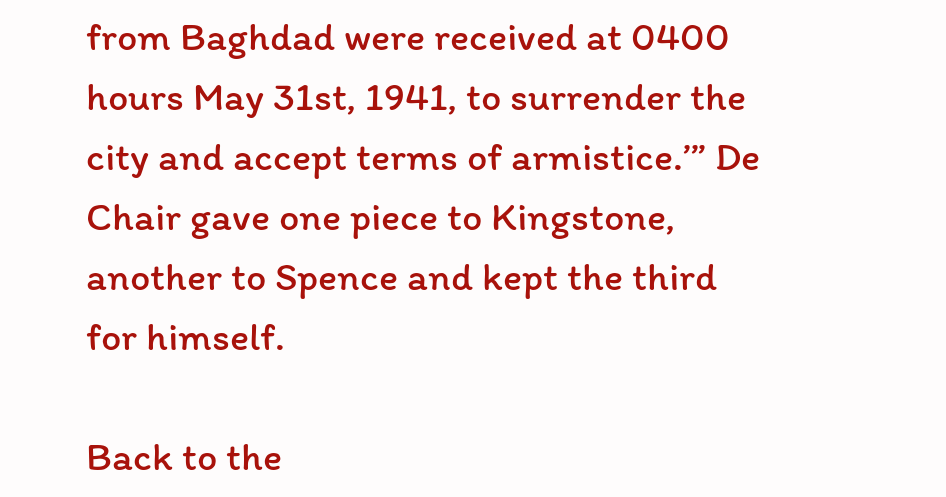from Baghdad were received at 0400 hours May 31st, 1941, to surrender the city and accept terms of armistice.’” De Chair gave one piece to Kingstone, another to Spence and kept the third for himself.

Back to the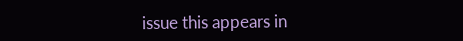issue this appears in